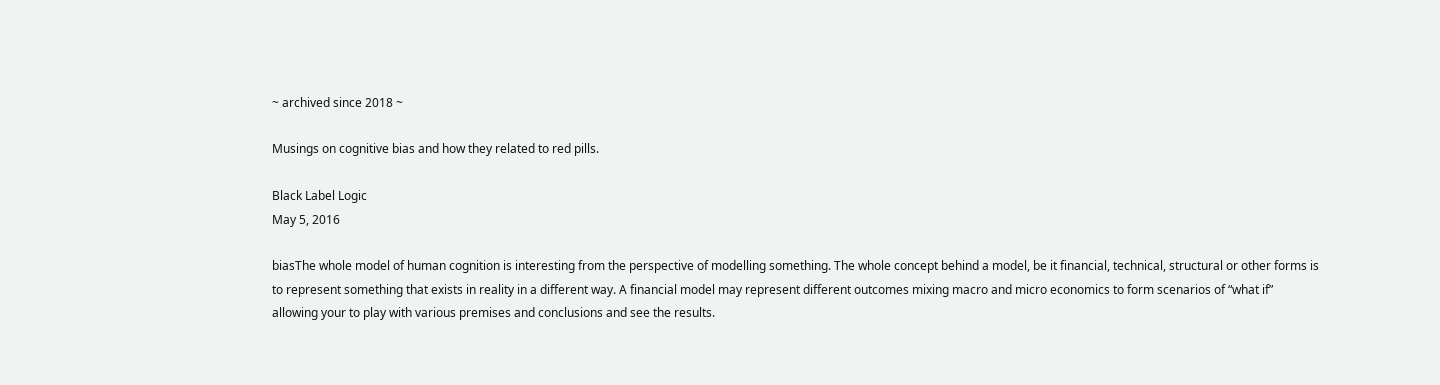~ archived since 2018 ~

Musings on cognitive bias and how they related to red pills.

Black Label Logic
May 5, 2016

biasThe whole model of human cognition is interesting from the perspective of modelling something. The whole concept behind a model, be it financial, technical, structural or other forms is to represent something that exists in reality in a different way. A financial model may represent different outcomes mixing macro and micro economics to form scenarios of “what if” allowing your to play with various premises and conclusions and see the results.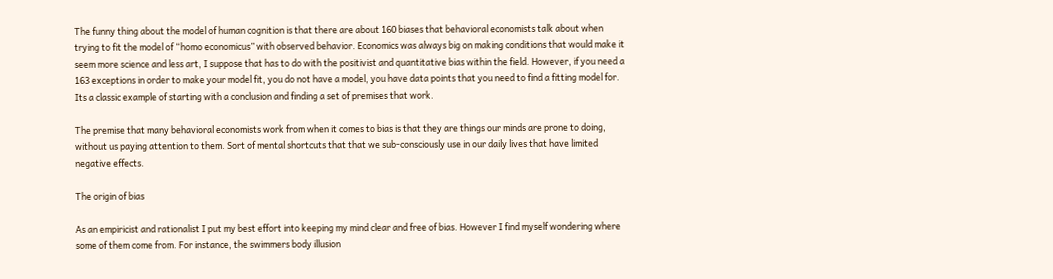The funny thing about the model of human cognition is that there are about 160 biases that behavioral economists talk about when trying to fit the model of “homo economicus” with observed behavior. Economics was always big on making conditions that would make it seem more science and less art, I suppose that has to do with the positivist and quantitative bias within the field. However, if you need a 163 exceptions in order to make your model fit, you do not have a model, you have data points that you need to find a fitting model for. Its a classic example of starting with a conclusion and finding a set of premises that work.

The premise that many behavioral economists work from when it comes to bias is that they are things our minds are prone to doing, without us paying attention to them. Sort of mental shortcuts that that we sub-consciously use in our daily lives that have limited negative effects.

The origin of bias

As an empiricist and rationalist I put my best effort into keeping my mind clear and free of bias. However I find myself wondering where some of them come from. For instance, the swimmers body illusion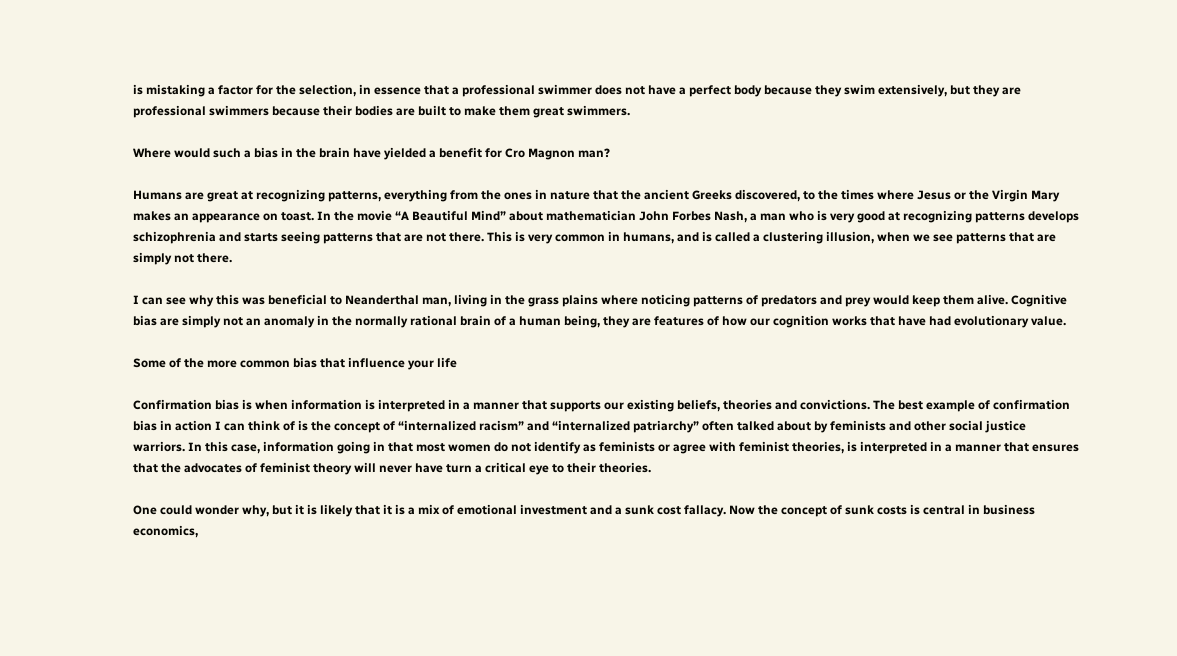is mistaking a factor for the selection, in essence that a professional swimmer does not have a perfect body because they swim extensively, but they are professional swimmers because their bodies are built to make them great swimmers.

Where would such a bias in the brain have yielded a benefit for Cro Magnon man?

Humans are great at recognizing patterns, everything from the ones in nature that the ancient Greeks discovered, to the times where Jesus or the Virgin Mary makes an appearance on toast. In the movie “A Beautiful Mind” about mathematician John Forbes Nash, a man who is very good at recognizing patterns develops schizophrenia and starts seeing patterns that are not there. This is very common in humans, and is called a clustering illusion, when we see patterns that are simply not there.

I can see why this was beneficial to Neanderthal man, living in the grass plains where noticing patterns of predators and prey would keep them alive. Cognitive bias are simply not an anomaly in the normally rational brain of a human being, they are features of how our cognition works that have had evolutionary value.

Some of the more common bias that influence your life

Confirmation bias is when information is interpreted in a manner that supports our existing beliefs, theories and convictions. The best example of confirmation bias in action I can think of is the concept of “internalized racism” and “internalized patriarchy” often talked about by feminists and other social justice warriors. In this case, information going in that most women do not identify as feminists or agree with feminist theories, is interpreted in a manner that ensures that the advocates of feminist theory will never have turn a critical eye to their theories.

One could wonder why, but it is likely that it is a mix of emotional investment and a sunk cost fallacy. Now the concept of sunk costs is central in business economics,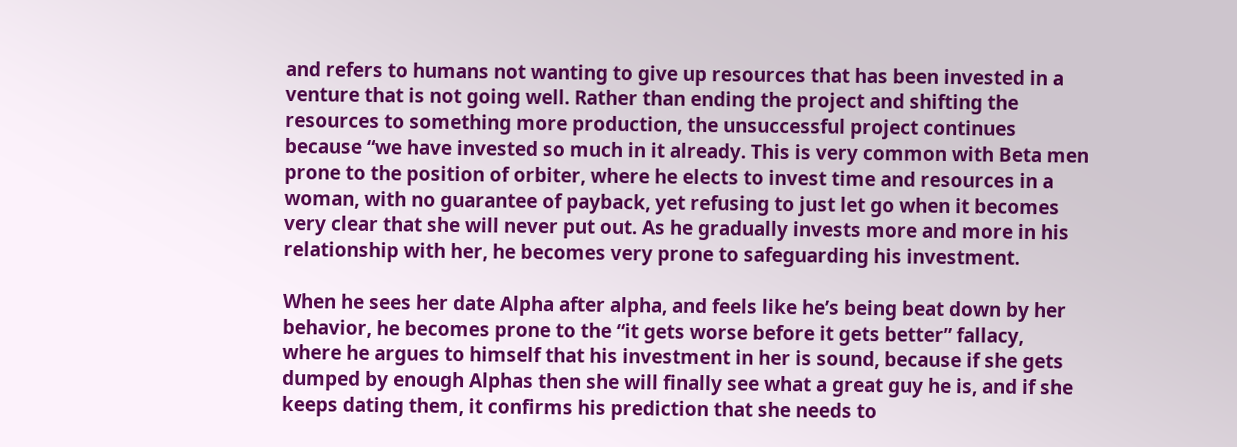and refers to humans not wanting to give up resources that has been invested in a venture that is not going well. Rather than ending the project and shifting the resources to something more production, the unsuccessful project continues because “we have invested so much in it already. This is very common with Beta men prone to the position of orbiter, where he elects to invest time and resources in a woman, with no guarantee of payback, yet refusing to just let go when it becomes very clear that she will never put out. As he gradually invests more and more in his relationship with her, he becomes very prone to safeguarding his investment.

When he sees her date Alpha after alpha, and feels like he’s being beat down by her behavior, he becomes prone to the “it gets worse before it gets better” fallacy, where he argues to himself that his investment in her is sound, because if she gets dumped by enough Alphas then she will finally see what a great guy he is, and if she keeps dating them, it confirms his prediction that she needs to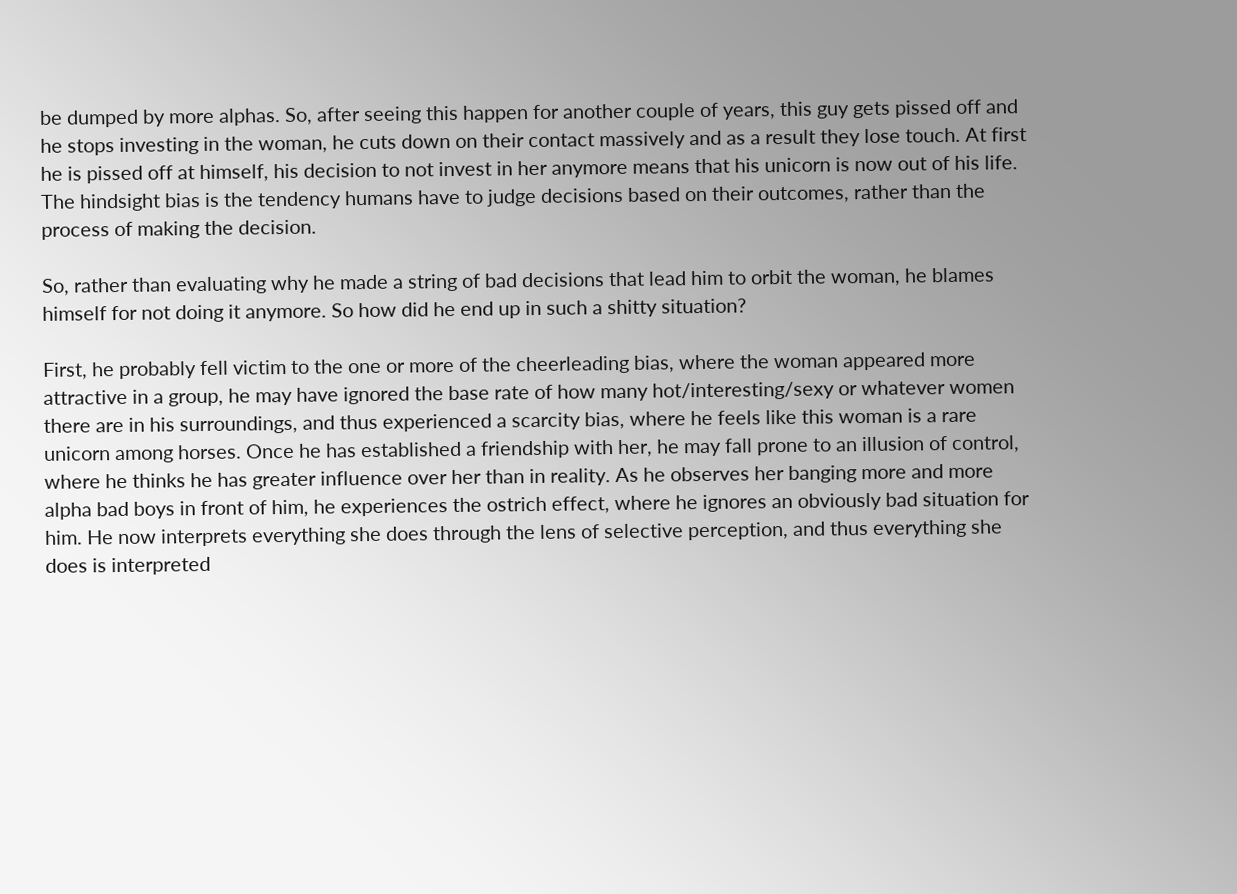be dumped by more alphas. So, after seeing this happen for another couple of years, this guy gets pissed off and he stops investing in the woman, he cuts down on their contact massively and as a result they lose touch. At first he is pissed off at himself, his decision to not invest in her anymore means that his unicorn is now out of his life. The hindsight bias is the tendency humans have to judge decisions based on their outcomes, rather than the process of making the decision.

So, rather than evaluating why he made a string of bad decisions that lead him to orbit the woman, he blames himself for not doing it anymore. So how did he end up in such a shitty situation?

First, he probably fell victim to the one or more of the cheerleading bias, where the woman appeared more attractive in a group, he may have ignored the base rate of how many hot/interesting/sexy or whatever women there are in his surroundings, and thus experienced a scarcity bias, where he feels like this woman is a rare unicorn among horses. Once he has established a friendship with her, he may fall prone to an illusion of control, where he thinks he has greater influence over her than in reality. As he observes her banging more and more alpha bad boys in front of him, he experiences the ostrich effect, where he ignores an obviously bad situation for him. He now interprets everything she does through the lens of selective perception, and thus everything she does is interpreted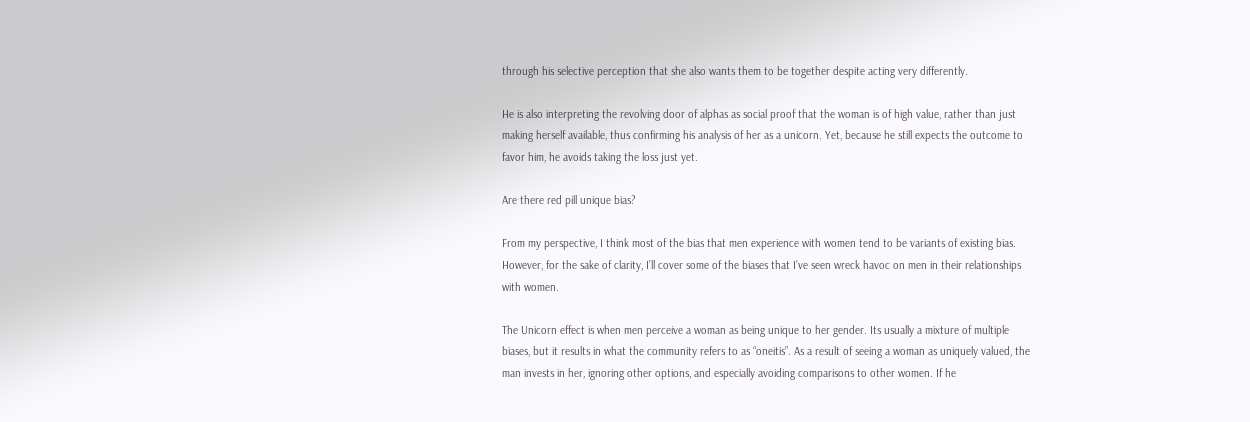through his selective perception that she also wants them to be together despite acting very differently.

He is also interpreting the revolving door of alphas as social proof that the woman is of high value, rather than just making herself available, thus confirming his analysis of her as a unicorn. Yet, because he still expects the outcome to favor him, he avoids taking the loss just yet.

Are there red pill unique bias?

From my perspective, I think most of the bias that men experience with women tend to be variants of existing bias. However, for the sake of clarity, I’ll cover some of the biases that I’ve seen wreck havoc on men in their relationships with women.

The Unicorn effect is when men perceive a woman as being unique to her gender. Its usually a mixture of multiple biases, but it results in what the community refers to as “oneitis”. As a result of seeing a woman as uniquely valued, the man invests in her, ignoring other options, and especially avoiding comparisons to other women. If he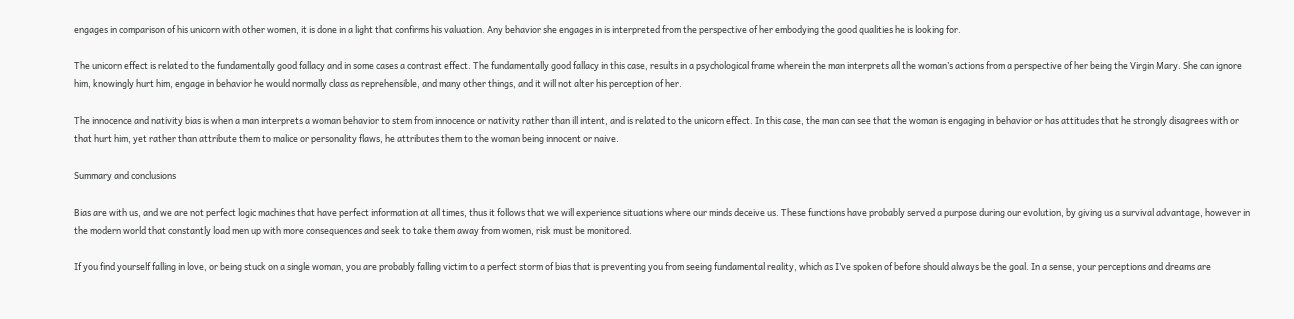engages in comparison of his unicorn with other women, it is done in a light that confirms his valuation. Any behavior she engages in is interpreted from the perspective of her embodying the good qualities he is looking for.

The unicorn effect is related to the fundamentally good fallacy and in some cases a contrast effect. The fundamentally good fallacy in this case, results in a psychological frame wherein the man interprets all the woman’s actions from a perspective of her being the Virgin Mary. She can ignore him, knowingly hurt him, engage in behavior he would normally class as reprehensible, and many other things, and it will not alter his perception of her.

The innocence and nativity bias is when a man interprets a woman behavior to stem from innocence or nativity rather than ill intent, and is related to the unicorn effect. In this case, the man can see that the woman is engaging in behavior or has attitudes that he strongly disagrees with or that hurt him, yet rather than attribute them to malice or personality flaws, he attributes them to the woman being innocent or naive.

Summary and conclusions

Bias are with us, and we are not perfect logic machines that have perfect information at all times, thus it follows that we will experience situations where our minds deceive us. These functions have probably served a purpose during our evolution, by giving us a survival advantage, however in the modern world that constantly load men up with more consequences and seek to take them away from women, risk must be monitored.

If you find yourself falling in love, or being stuck on a single woman, you are probably falling victim to a perfect storm of bias that is preventing you from seeing fundamental reality, which as I’ve spoken of before should always be the goal. In a sense, your perceptions and dreams are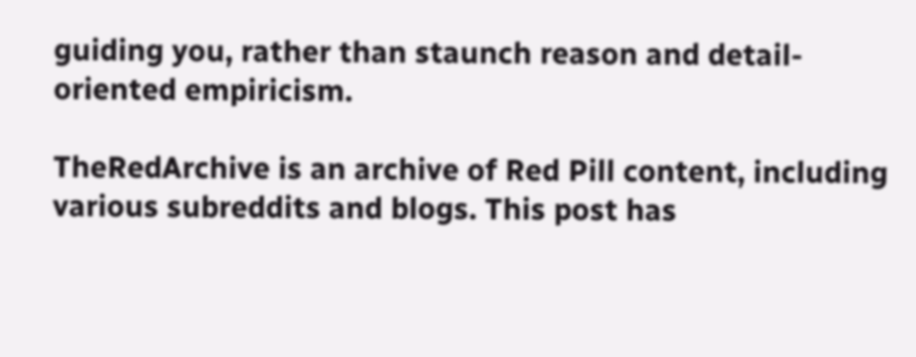guiding you, rather than staunch reason and detail-oriented empiricism.

TheRedArchive is an archive of Red Pill content, including various subreddits and blogs. This post has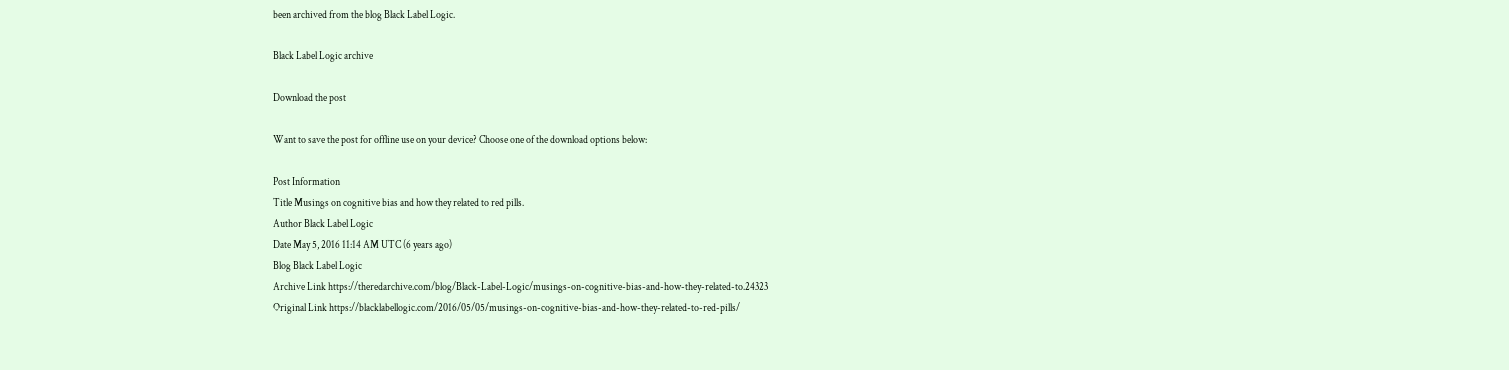been archived from the blog Black Label Logic.

Black Label Logic archive

Download the post

Want to save the post for offline use on your device? Choose one of the download options below:

Post Information
Title Musings on cognitive bias and how they related to red pills.
Author Black Label Logic
Date May 5, 2016 11:14 AM UTC (6 years ago)
Blog Black Label Logic
Archive Link https://theredarchive.com/blog/Black-Label-Logic/musings-on-cognitive-bias-and-how-they-related-to.24323
Original Link https://blacklabellogic.com/2016/05/05/musings-on-cognitive-bias-and-how-they-related-to-red-pills/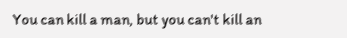You can kill a man, but you can't kill an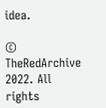idea.

© TheRedArchive 2022. All rights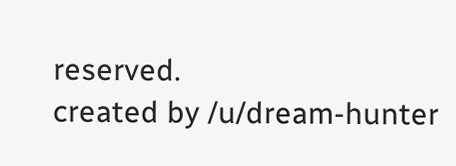reserved.
created by /u/dream-hunter